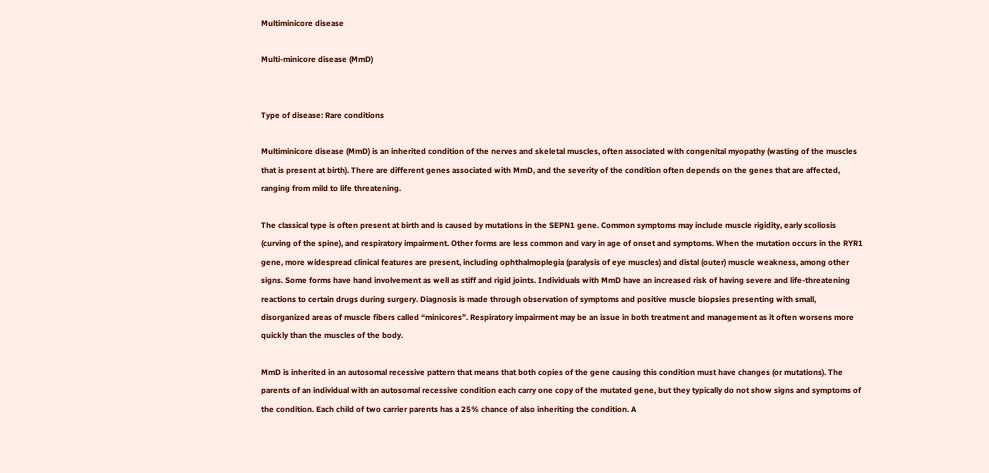Multiminicore disease

Multi-minicore disease (MmD)


Type of disease: Rare conditions

Multiminicore disease (MmD) is an inherited condition of the nerves and skeletal muscles, often associated with congenital myopathy (wasting of the muscles that is present at birth). There are different genes associated with MmD, and the severity of the condition often depends on the genes that are affected, ranging from mild to life threatening.

The classical type is often present at birth and is caused by mutations in the SEPN1 gene. Common symptoms may include muscle rigidity, early scoliosis (curving of the spine), and respiratory impairment. Other forms are less common and vary in age of onset and symptoms. When the mutation occurs in the RYR1 gene, more widespread clinical features are present, including ophthalmoplegia (paralysis of eye muscles) and distal (outer) muscle weakness, among other signs. Some forms have hand involvement as well as stiff and rigid joints. Individuals with MmD have an increased risk of having severe and life-threatening reactions to certain drugs during surgery. Diagnosis is made through observation of symptoms and positive muscle biopsies presenting with small, disorganized areas of muscle fibers called “minicores”. Respiratory impairment may be an issue in both treatment and management as it often worsens more quickly than the muscles of the body.

MmD is inherited in an autosomal recessive pattern that means that both copies of the gene causing this condition must have changes (or mutations). The parents of an individual with an autosomal recessive condition each carry one copy of the mutated gene, but they typically do not show signs and symptoms of the condition. Each child of two carrier parents has a 25% chance of also inheriting the condition. A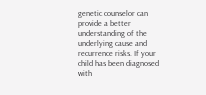genetic counselor can provide a better understanding of the underlying cause and recurrence risks. If your child has been diagnosed with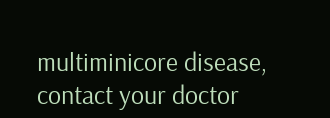multiminicore disease, contact your doctor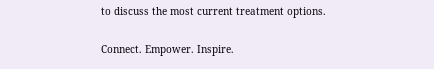to discuss the most current treatment options.

Connect. Empower. Inspire.